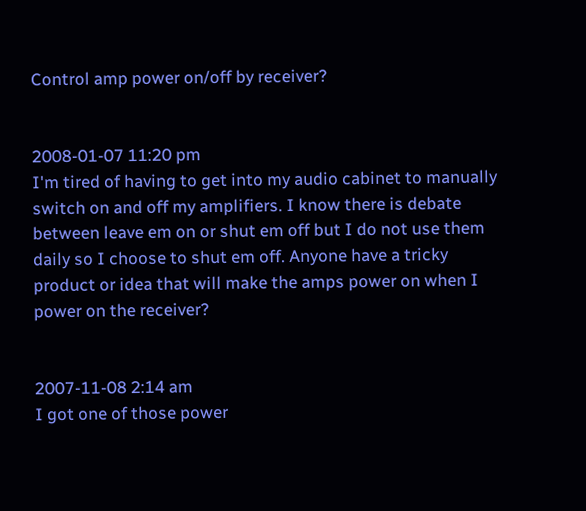Control amp power on/off by receiver?


2008-01-07 11:20 pm
I'm tired of having to get into my audio cabinet to manually switch on and off my amplifiers. I know there is debate between leave em on or shut em off but I do not use them daily so I choose to shut em off. Anyone have a tricky product or idea that will make the amps power on when I power on the receiver?


2007-11-08 2:14 am
I got one of those power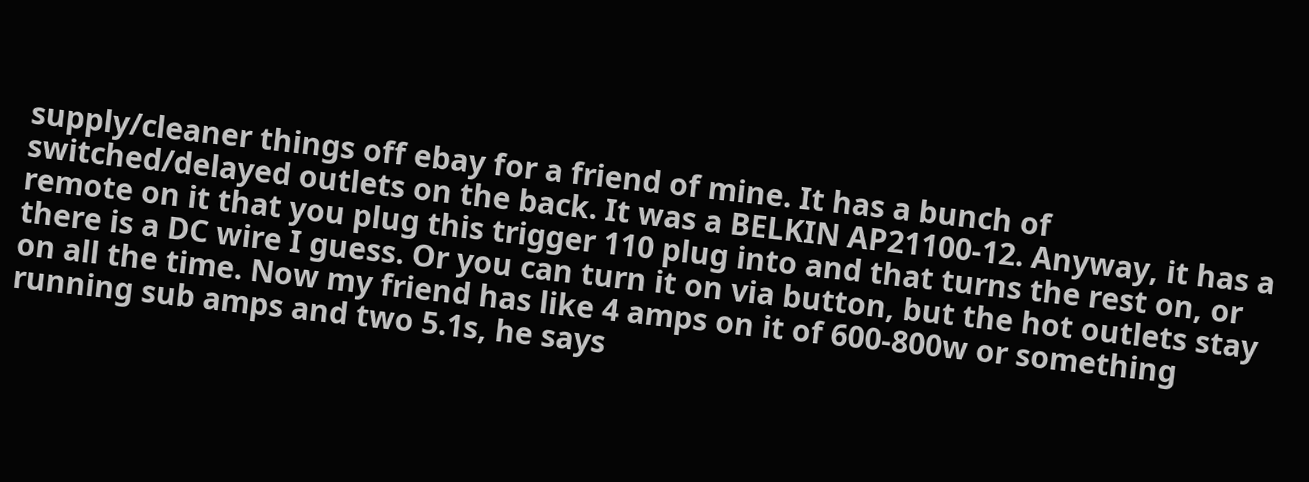supply/cleaner things off ebay for a friend of mine. It has a bunch of switched/delayed outlets on the back. It was a BELKIN AP21100-12. Anyway, it has a remote on it that you plug this trigger 110 plug into and that turns the rest on, or there is a DC wire I guess. Or you can turn it on via button, but the hot outlets stay on all the time. Now my friend has like 4 amps on it of 600-800w or something running sub amps and two 5.1s, he says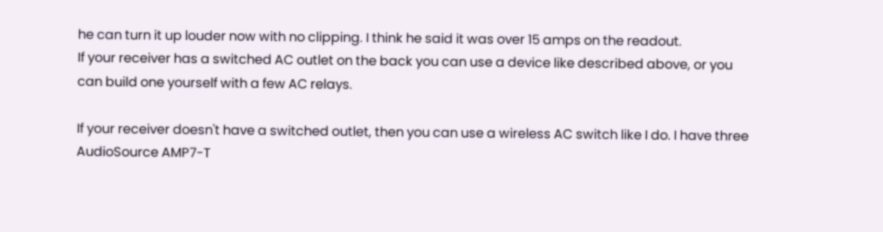he can turn it up louder now with no clipping. I think he said it was over 15 amps on the readout.
If your receiver has a switched AC outlet on the back you can use a device like described above, or you can build one yourself with a few AC relays.

If your receiver doesn't have a switched outlet, then you can use a wireless AC switch like I do. I have three AudioSource AMP7-T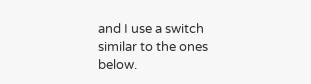and I use a switch similar to the ones below.